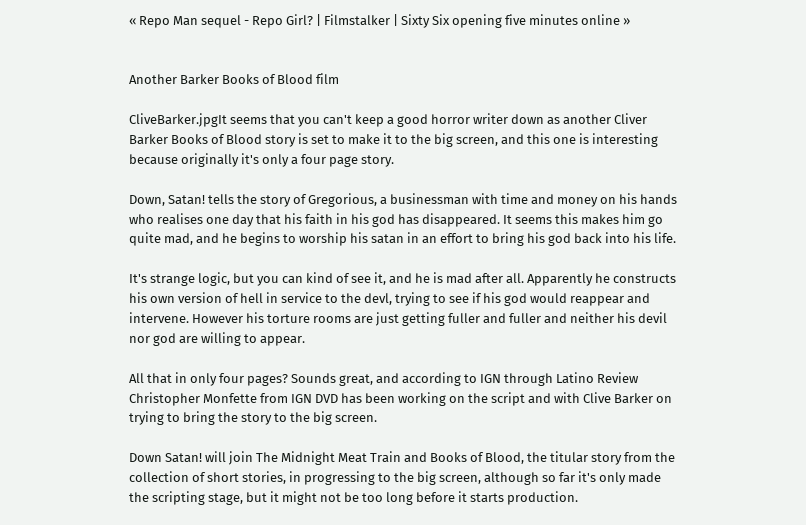« Repo Man sequel - Repo Girl? | Filmstalker | Sixty Six opening five minutes online »


Another Barker Books of Blood film

CliveBarker.jpgIt seems that you can't keep a good horror writer down as another Cliver Barker Books of Blood story is set to make it to the big screen, and this one is interesting because originally it's only a four page story.

Down, Satan! tells the story of Gregorious, a businessman with time and money on his hands who realises one day that his faith in his god has disappeared. It seems this makes him go quite mad, and he begins to worship his satan in an effort to bring his god back into his life.

It's strange logic, but you can kind of see it, and he is mad after all. Apparently he constructs his own version of hell in service to the devl, trying to see if his god would reappear and intervene. However his torture rooms are just getting fuller and fuller and neither his devil nor god are willing to appear.

All that in only four pages? Sounds great, and according to IGN through Latino Review Christopher Monfette from IGN DVD has been working on the script and with Clive Barker on trying to bring the story to the big screen.

Down Satan! will join The Midnight Meat Train and Books of Blood, the titular story from the collection of short stories, in progressing to the big screen, although so far it's only made the scripting stage, but it might not be too long before it starts production.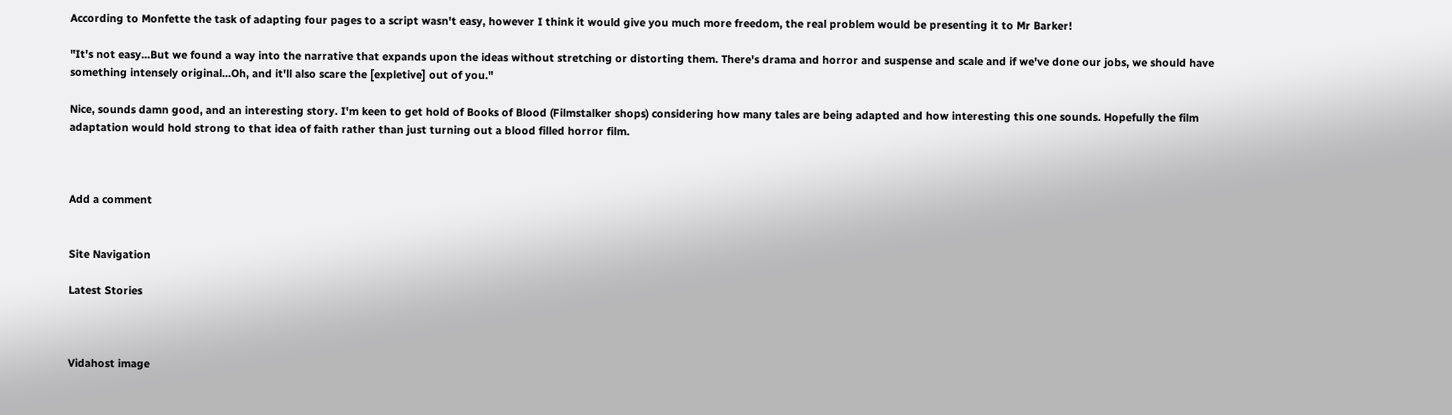According to Monfette the task of adapting four pages to a script wasn't easy, however I think it would give you much more freedom, the real problem would be presenting it to Mr Barker!

"It's not easy...But we found a way into the narrative that expands upon the ideas without stretching or distorting them. There's drama and horror and suspense and scale and if we've done our jobs, we should have something intensely original...Oh, and it'll also scare the [expletive] out of you."

Nice, sounds damn good, and an interesting story. I'm keen to get hold of Books of Blood (Filmstalker shops) considering how many tales are being adapted and how interesting this one sounds. Hopefully the film adaptation would hold strong to that idea of faith rather than just turning out a blood filled horror film.



Add a comment


Site Navigation

Latest Stories



Vidahost image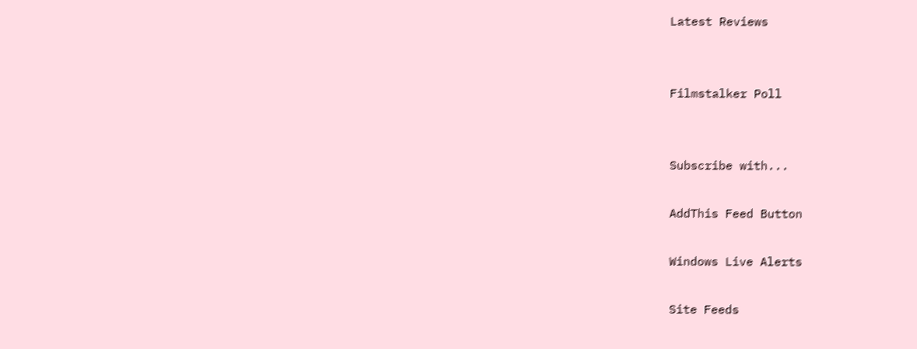Latest Reviews


Filmstalker Poll


Subscribe with...

AddThis Feed Button

Windows Live Alerts

Site Feeds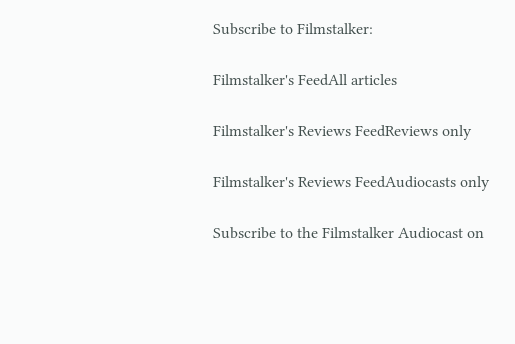Subscribe to Filmstalker:

Filmstalker's FeedAll articles

Filmstalker's Reviews FeedReviews only

Filmstalker's Reviews FeedAudiocasts only

Subscribe to the Filmstalker Audiocast on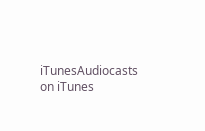iTunesAudiocasts on iTunes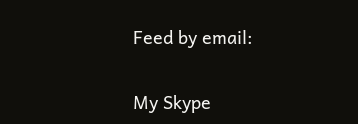Feed by email:


My Skype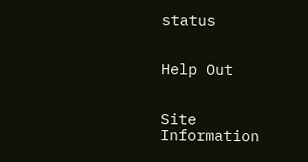status


Help Out


Site Information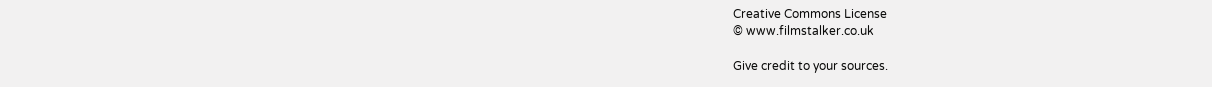Creative Commons License
© www.filmstalker.co.uk

Give credit to your sources.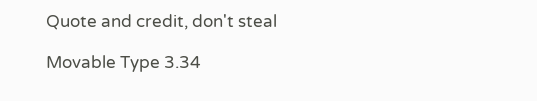Quote and credit, don't steal

Movable Type 3.34